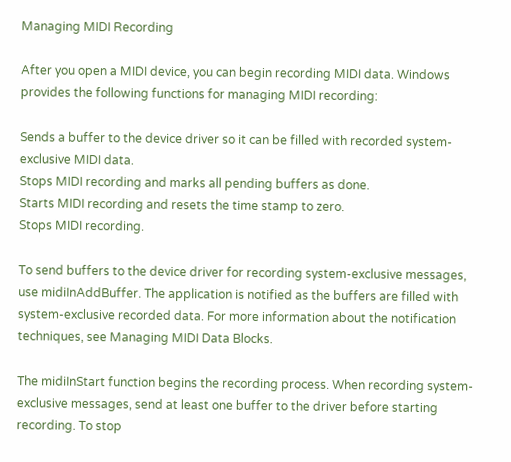Managing MIDI Recording

After you open a MIDI device, you can begin recording MIDI data. Windows provides the following functions for managing MIDI recording:

Sends a buffer to the device driver so it can be filled with recorded system-exclusive MIDI data.
Stops MIDI recording and marks all pending buffers as done.
Starts MIDI recording and resets the time stamp to zero.
Stops MIDI recording.

To send buffers to the device driver for recording system-exclusive messages, use midiInAddBuffer. The application is notified as the buffers are filled with system-exclusive recorded data. For more information about the notification techniques, see Managing MIDI Data Blocks.

The midiInStart function begins the recording process. When recording system-exclusive messages, send at least one buffer to the driver before starting recording. To stop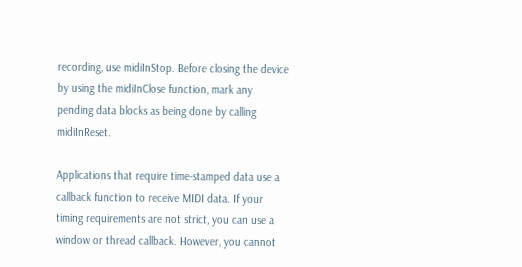recording, use midiInStop. Before closing the device by using the midiInClose function, mark any pending data blocks as being done by calling midiInReset.

Applications that require time-stamped data use a callback function to receive MIDI data. If your timing requirements are not strict, you can use a window or thread callback. However, you cannot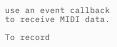use an event callback to receive MIDI data.

To record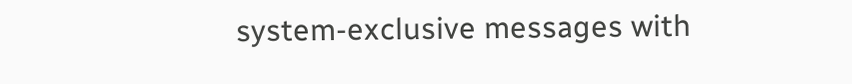system-exclusive messages with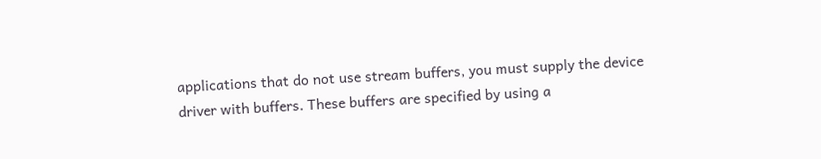applications that do not use stream buffers, you must supply the device driver with buffers. These buffers are specified by using a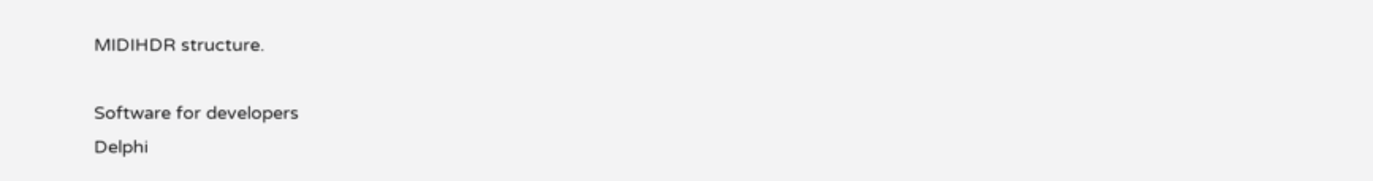MIDIHDR structure.

Software for developers
Delphi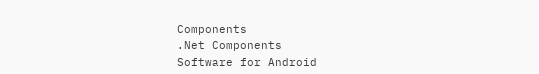Components
.Net Components
Software for Android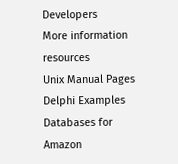Developers
More information resources
Unix Manual Pages
Delphi Examples
Databases for Amazon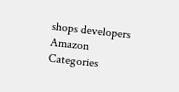shops developers
Amazon Categories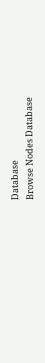Database
Browse Nodes Database